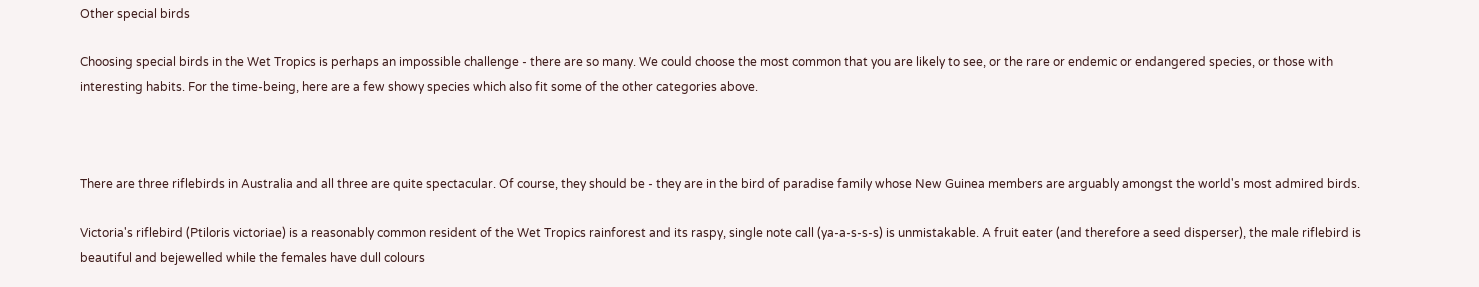Other special birds

Choosing special birds in the Wet Tropics is perhaps an impossible challenge - there are so many. We could choose the most common that you are likely to see, or the rare or endemic or endangered species, or those with interesting habits. For the time-being, here are a few showy species which also fit some of the other categories above.



There are three riflebirds in Australia and all three are quite spectacular. Of course, they should be - they are in the bird of paradise family whose New Guinea members are arguably amongst the world's most admired birds.

Victoria's riflebird (Ptiloris victoriae) is a reasonably common resident of the Wet Tropics rainforest and its raspy, single note call (ya-a-s-s-s) is unmistakable. A fruit eater (and therefore a seed disperser), the male riflebird is beautiful and bejewelled while the females have dull colours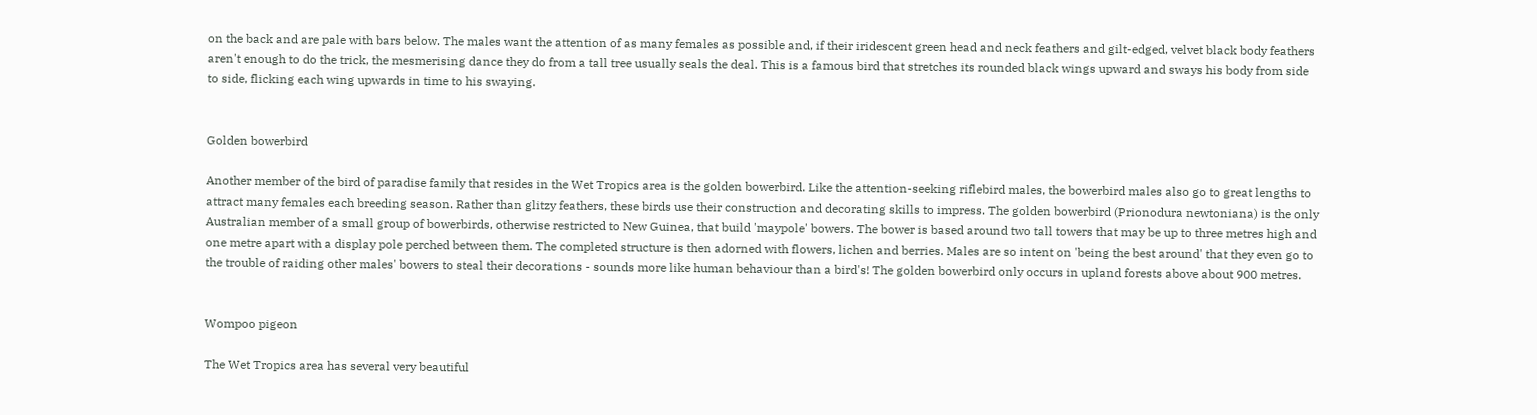on the back and are pale with bars below. The males want the attention of as many females as possible and, if their iridescent green head and neck feathers and gilt-edged, velvet black body feathers aren't enough to do the trick, the mesmerising dance they do from a tall tree usually seals the deal. This is a famous bird that stretches its rounded black wings upward and sways his body from side to side, flicking each wing upwards in time to his swaying.


Golden bowerbird

Another member of the bird of paradise family that resides in the Wet Tropics area is the golden bowerbird. Like the attention-seeking riflebird males, the bowerbird males also go to great lengths to attract many females each breeding season. Rather than glitzy feathers, these birds use their construction and decorating skills to impress. The golden bowerbird (Prionodura newtoniana) is the only Australian member of a small group of bowerbirds, otherwise restricted to New Guinea, that build 'maypole' bowers. The bower is based around two tall towers that may be up to three metres high and one metre apart with a display pole perched between them. The completed structure is then adorned with flowers, lichen and berries. Males are so intent on 'being the best around' that they even go to the trouble of raiding other males' bowers to steal their decorations - sounds more like human behaviour than a bird's! The golden bowerbird only occurs in upland forests above about 900 metres.


Wompoo pigeon

The Wet Tropics area has several very beautiful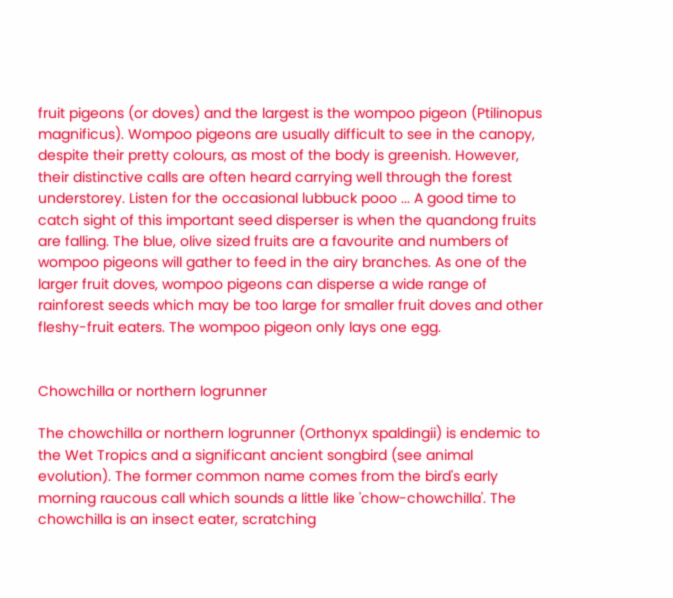fruit pigeons (or doves) and the largest is the wompoo pigeon (Ptilinopus magnificus). Wompoo pigeons are usually difficult to see in the canopy, despite their pretty colours, as most of the body is greenish. However, their distinctive calls are often heard carrying well through the forest understorey. Listen for the occasional lubbuck pooo ... A good time to catch sight of this important seed disperser is when the quandong fruits are falling. The blue, olive sized fruits are a favourite and numbers of wompoo pigeons will gather to feed in the airy branches. As one of the larger fruit doves, wompoo pigeons can disperse a wide range of rainforest seeds which may be too large for smaller fruit doves and other fleshy-fruit eaters. The wompoo pigeon only lays one egg.


Chowchilla or northern logrunner

The chowchilla or northern logrunner (Orthonyx spaldingii) is endemic to the Wet Tropics and a significant ancient songbird (see animal evolution). The former common name comes from the bird's early morning raucous call which sounds a little like 'chow-chowchilla'. The chowchilla is an insect eater, scratching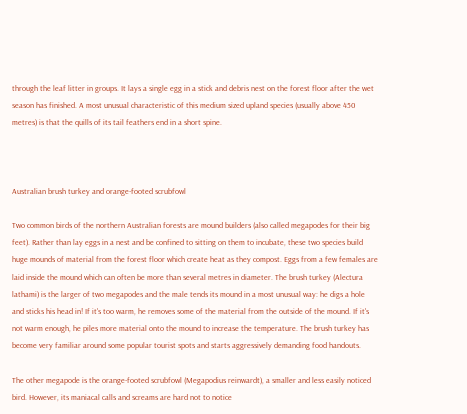through the leaf litter in groups. It lays a single egg in a stick and debris nest on the forest floor after the wet season has finished. A most unusual characteristic of this medium sized upland species (usually above 450 metres) is that the quills of its tail feathers end in a short spine.



Australian brush turkey and orange-footed scrubfowl

Two common birds of the northern Australian forests are mound builders (also called megapodes for their big feet). Rather than lay eggs in a nest and be confined to sitting on them to incubate, these two species build huge mounds of material from the forest floor which create heat as they compost. Eggs from a few females are laid inside the mound which can often be more than several metres in diameter. The brush turkey (Alectura lathami) is the larger of two megapodes and the male tends its mound in a most unusual way: he digs a hole and sticks his head in! If it's too warm, he removes some of the material from the outside of the mound. If it's not warm enough, he piles more material onto the mound to increase the temperature. The brush turkey has become very familiar around some popular tourist spots and starts aggressively demanding food handouts.

The other megapode is the orange-footed scrubfowl (Megapodius reinwardt), a smaller and less easily noticed bird. However, its maniacal calls and screams are hard not to notice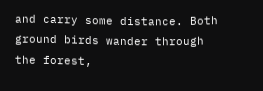and carry some distance. Both ground birds wander through the forest,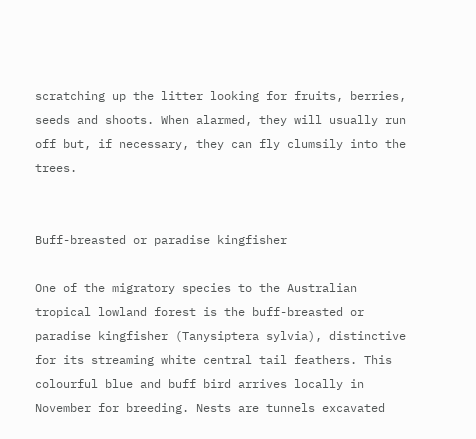scratching up the litter looking for fruits, berries, seeds and shoots. When alarmed, they will usually run off but, if necessary, they can fly clumsily into the trees.


Buff-breasted or paradise kingfisher

One of the migratory species to the Australian tropical lowland forest is the buff-breasted or paradise kingfisher (Tanysiptera sylvia), distinctive for its streaming white central tail feathers. This colourful blue and buff bird arrives locally in November for breeding. Nests are tunnels excavated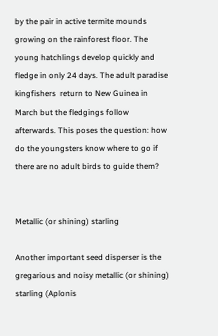by the pair in active termite mounds growing on the rainforest floor. The young hatchlings develop quickly and fledge in only 24 days. The adult paradise kingfishers  return to New Guinea in March but the fledgings follow afterwards. This poses the question: how do the youngsters know where to go if there are no adult birds to guide them?


Metallic (or shining) starling

Another important seed disperser is the gregarious and noisy metallic (or shining) starling (Aplonis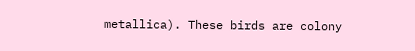metallica). These birds are colony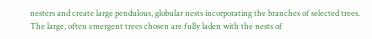nesters and create large pendulous, globular nests incorporating the branches of selected trees. The large, often emergent trees chosen are fully laden with the nests of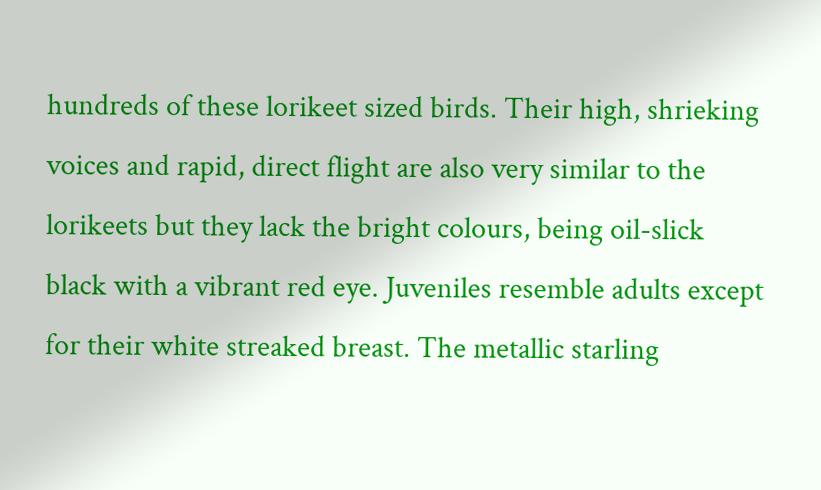hundreds of these lorikeet sized birds. Their high, shrieking voices and rapid, direct flight are also very similar to the lorikeets but they lack the bright colours, being oil-slick black with a vibrant red eye. Juveniles resemble adults except for their white streaked breast. The metallic starling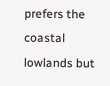prefers the coastal lowlands but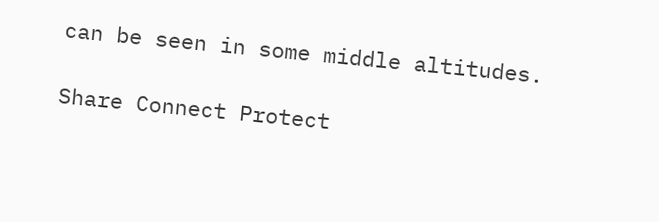can be seen in some middle altitudes.

Share Connect Protect